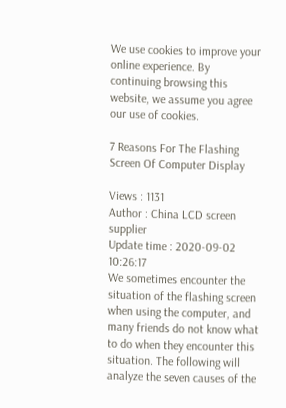We use cookies to improve your online experience. By continuing browsing this website, we assume you agree our use of cookies.

7 Reasons For The Flashing Screen Of Computer Display

Views : 1131
Author : China LCD screen supplier
Update time : 2020-09-02 10:26:17
We sometimes encounter the situation of the flashing screen when using the computer, and many friends do not know what to do when they encounter this situation. The following will analyze the seven causes of the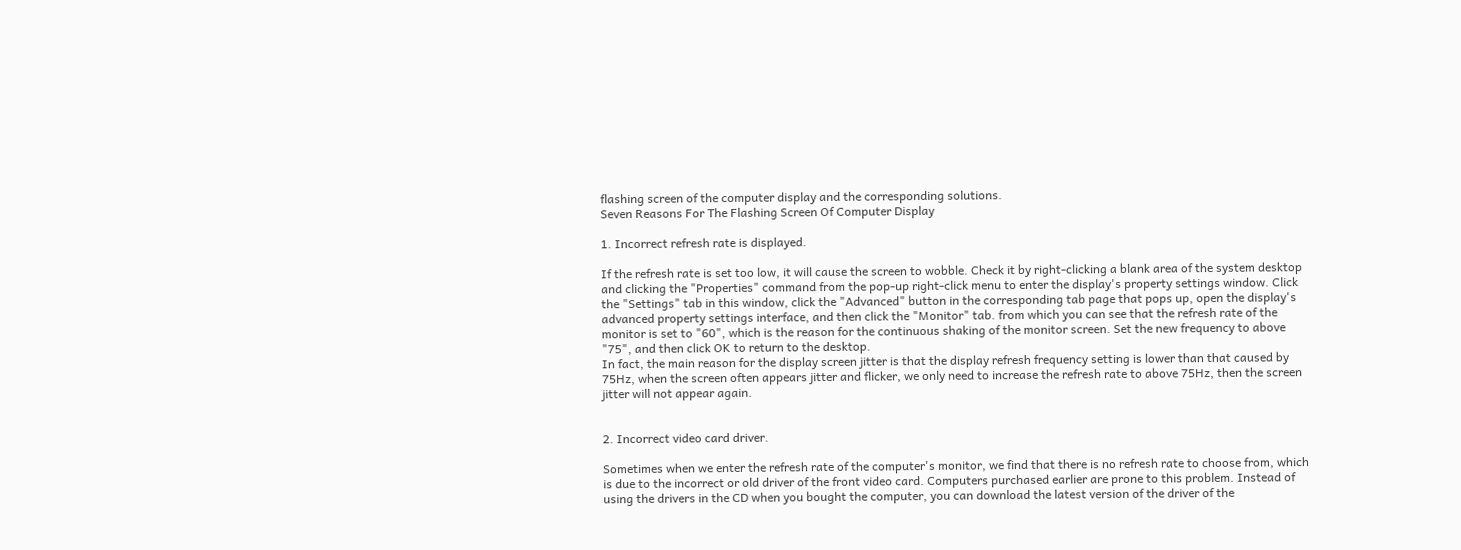flashing screen of the computer display and the corresponding solutions.
Seven Reasons For The Flashing Screen Of Computer Display

1. Incorrect refresh rate is displayed.

If the refresh rate is set too low, it will cause the screen to wobble. Check it by right-clicking a blank area of the system desktop and clicking the "Properties" command from the pop-up right-click menu to enter the display's property settings window. Click the "Settings" tab in this window, click the "Advanced" button in the corresponding tab page that pops up, open the display's advanced property settings interface, and then click the "Monitor" tab. from which you can see that the refresh rate of the monitor is set to "60", which is the reason for the continuous shaking of the monitor screen. Set the new frequency to above "75", and then click OK to return to the desktop.
In fact, the main reason for the display screen jitter is that the display refresh frequency setting is lower than that caused by 75Hz, when the screen often appears jitter and flicker, we only need to increase the refresh rate to above 75Hz, then the screen jitter will not appear again.


2. Incorrect video card driver.

Sometimes when we enter the refresh rate of the computer's monitor, we find that there is no refresh rate to choose from, which is due to the incorrect or old driver of the front video card. Computers purchased earlier are prone to this problem. Instead of using the drivers in the CD when you bought the computer, you can download the latest version of the driver of the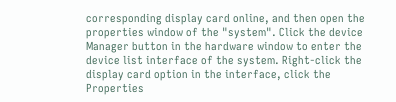corresponding display card online, and then open the properties window of the "system". Click the device Manager button in the hardware window to enter the device list interface of the system. Right-click the display card option in the interface, click the Properties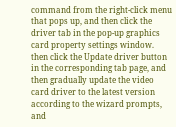command from the right-click menu that pops up, and then click the driver tab in the pop-up graphics card property settings window. then click the Update driver button in the corresponding tab page, and then gradually update the video card driver to the latest version according to the wizard prompts, and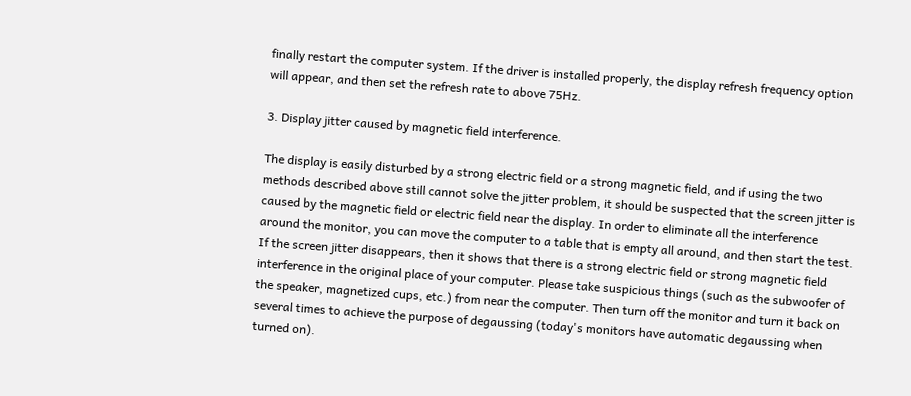finally restart the computer system. If the driver is installed properly, the display refresh frequency option will appear, and then set the refresh rate to above 75Hz.

3. Display jitter caused by magnetic field interference.

The display is easily disturbed by a strong electric field or a strong magnetic field, and if using the two methods described above still cannot solve the jitter problem, it should be suspected that the screen jitter is caused by the magnetic field or electric field near the display. In order to eliminate all the interference around the monitor, you can move the computer to a table that is empty all around, and then start the test. If the screen jitter disappears, then it shows that there is a strong electric field or strong magnetic field interference in the original place of your computer. Please take suspicious things (such as the subwoofer of the speaker, magnetized cups, etc.) from near the computer. Then turn off the monitor and turn it back on several times to achieve the purpose of degaussing (today's monitors have automatic degaussing when turned on).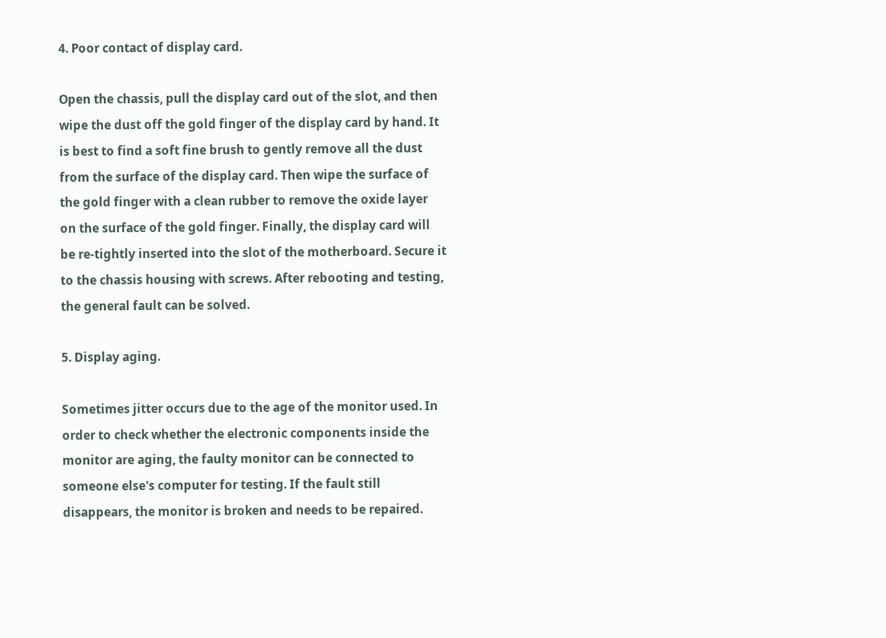4. Poor contact of display card.

Open the chassis, pull the display card out of the slot, and then wipe the dust off the gold finger of the display card by hand. It is best to find a soft fine brush to gently remove all the dust from the surface of the display card. Then wipe the surface of the gold finger with a clean rubber to remove the oxide layer on the surface of the gold finger. Finally, the display card will be re-tightly inserted into the slot of the motherboard. Secure it to the chassis housing with screws. After rebooting and testing, the general fault can be solved.

5. Display aging.

Sometimes jitter occurs due to the age of the monitor used. In order to check whether the electronic components inside the monitor are aging, the faulty monitor can be connected to someone else's computer for testing. If the fault still disappears, the monitor is broken and needs to be repaired.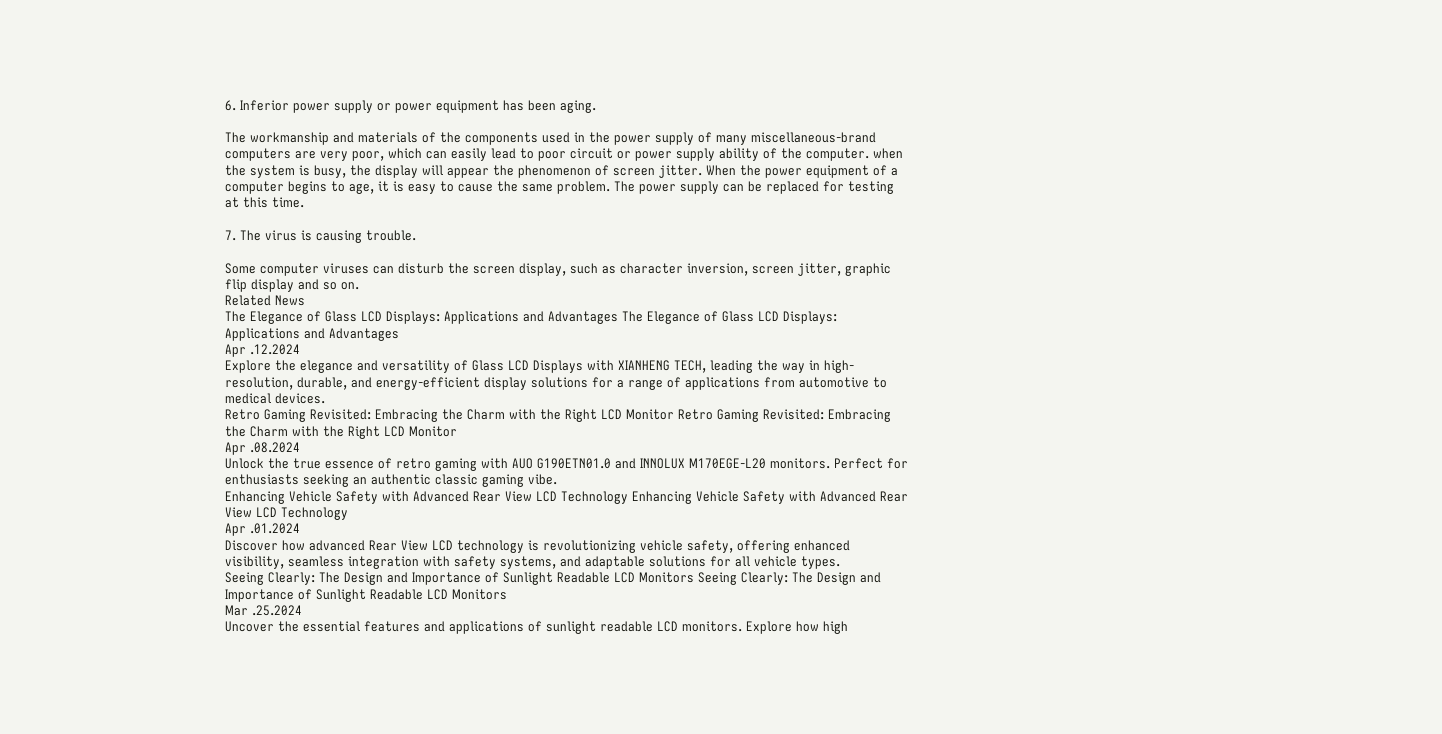6. Inferior power supply or power equipment has been aging.

The workmanship and materials of the components used in the power supply of many miscellaneous-brand computers are very poor, which can easily lead to poor circuit or power supply ability of the computer. when the system is busy, the display will appear the phenomenon of screen jitter. When the power equipment of a computer begins to age, it is easy to cause the same problem. The power supply can be replaced for testing at this time.

7. The virus is causing trouble.

Some computer viruses can disturb the screen display, such as character inversion, screen jitter, graphic flip display and so on.
Related News
The Elegance of Glass LCD Displays: Applications and Advantages The Elegance of Glass LCD Displays: Applications and Advantages
Apr .12.2024
Explore the elegance and versatility of Glass LCD Displays with XIANHENG TECH, leading the way in high-resolution, durable, and energy-efficient display solutions for a range of applications from automotive to medical devices.
Retro Gaming Revisited: Embracing the Charm with the Right LCD Monitor Retro Gaming Revisited: Embracing the Charm with the Right LCD Monitor
Apr .08.2024
Unlock the true essence of retro gaming with AUO G190ETN01.0 and INNOLUX M170EGE-L20 monitors. Perfect for enthusiasts seeking an authentic classic gaming vibe.
Enhancing Vehicle Safety with Advanced Rear View LCD Technology Enhancing Vehicle Safety with Advanced Rear View LCD Technology
Apr .01.2024
Discover how advanced Rear View LCD technology is revolutionizing vehicle safety, offering enhanced visibility, seamless integration with safety systems, and adaptable solutions for all vehicle types.
Seeing Clearly: The Design and Importance of Sunlight Readable LCD Monitors Seeing Clearly: The Design and Importance of Sunlight Readable LCD Monitors
Mar .25.2024
Uncover the essential features and applications of sunlight readable LCD monitors. Explore how high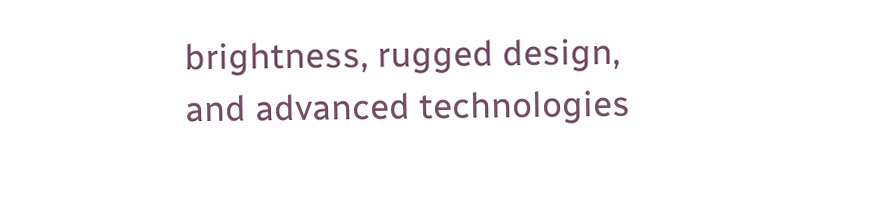brightness, rugged design, and advanced technologies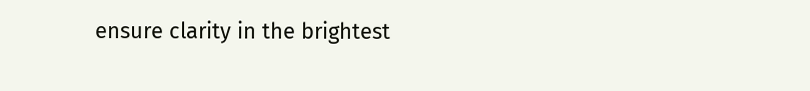ensure clarity in the brightest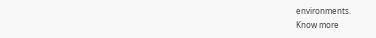environments.
Know more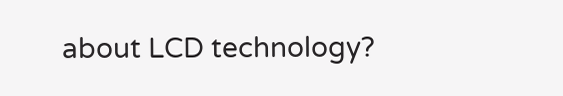about LCD technology?